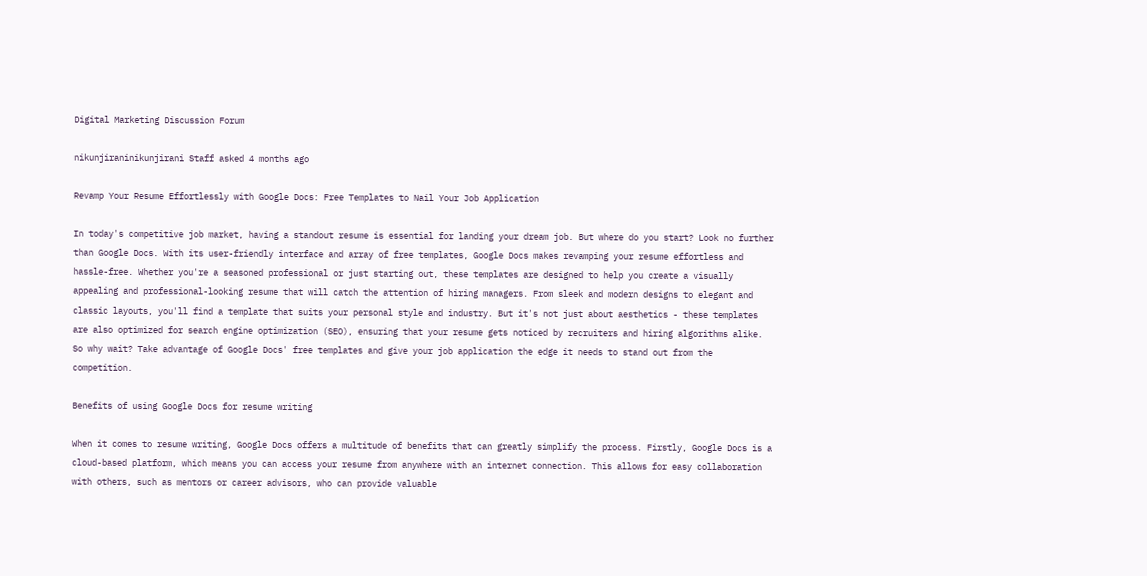Digital Marketing Discussion Forum

nikunjiraninikunjirani Staff asked 4 months ago

Revamp Your Resume Effortlessly with Google Docs: Free Templates to Nail Your Job Application

In today's competitive job market, having a standout resume is essential for landing your dream job. But where do you start? Look no further than Google Docs. With its user-friendly interface and array of free templates, Google Docs makes revamping your resume effortless and hassle-free. Whether you're a seasoned professional or just starting out, these templates are designed to help you create a visually appealing and professional-looking resume that will catch the attention of hiring managers. From sleek and modern designs to elegant and classic layouts, you'll find a template that suits your personal style and industry. But it's not just about aesthetics - these templates are also optimized for search engine optimization (SEO), ensuring that your resume gets noticed by recruiters and hiring algorithms alike. So why wait? Take advantage of Google Docs' free templates and give your job application the edge it needs to stand out from the competition.

Benefits of using Google Docs for resume writing

When it comes to resume writing, Google Docs offers a multitude of benefits that can greatly simplify the process. Firstly, Google Docs is a cloud-based platform, which means you can access your resume from anywhere with an internet connection. This allows for easy collaboration with others, such as mentors or career advisors, who can provide valuable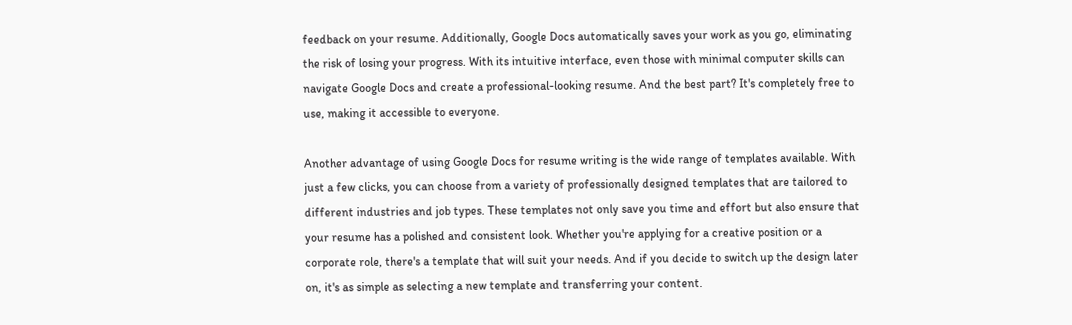feedback on your resume. Additionally, Google Docs automatically saves your work as you go, eliminating the risk of losing your progress. With its intuitive interface, even those with minimal computer skills can navigate Google Docs and create a professional-looking resume. And the best part? It's completely free to use, making it accessible to everyone.

Another advantage of using Google Docs for resume writing is the wide range of templates available. With just a few clicks, you can choose from a variety of professionally designed templates that are tailored to different industries and job types. These templates not only save you time and effort but also ensure that your resume has a polished and consistent look. Whether you're applying for a creative position or a corporate role, there's a template that will suit your needs. And if you decide to switch up the design later on, it's as simple as selecting a new template and transferring your content.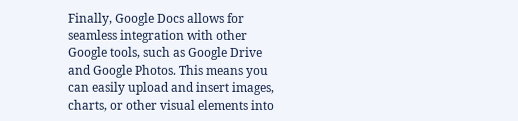Finally, Google Docs allows for seamless integration with other Google tools, such as Google Drive and Google Photos. This means you can easily upload and insert images, charts, or other visual elements into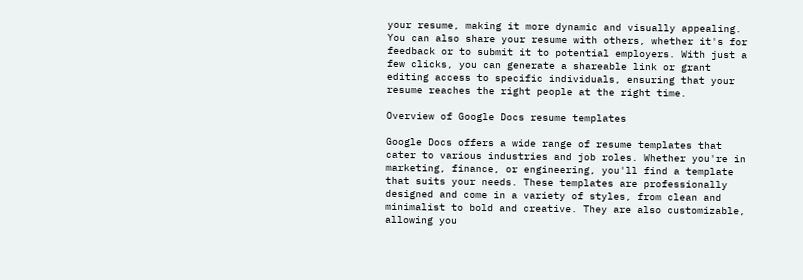your resume, making it more dynamic and visually appealing. You can also share your resume with others, whether it's for feedback or to submit it to potential employers. With just a few clicks, you can generate a shareable link or grant editing access to specific individuals, ensuring that your resume reaches the right people at the right time.

Overview of Google Docs resume templates

Google Docs offers a wide range of resume templates that cater to various industries and job roles. Whether you're in marketing, finance, or engineering, you'll find a template that suits your needs. These templates are professionally designed and come in a variety of styles, from clean and minimalist to bold and creative. They are also customizable, allowing you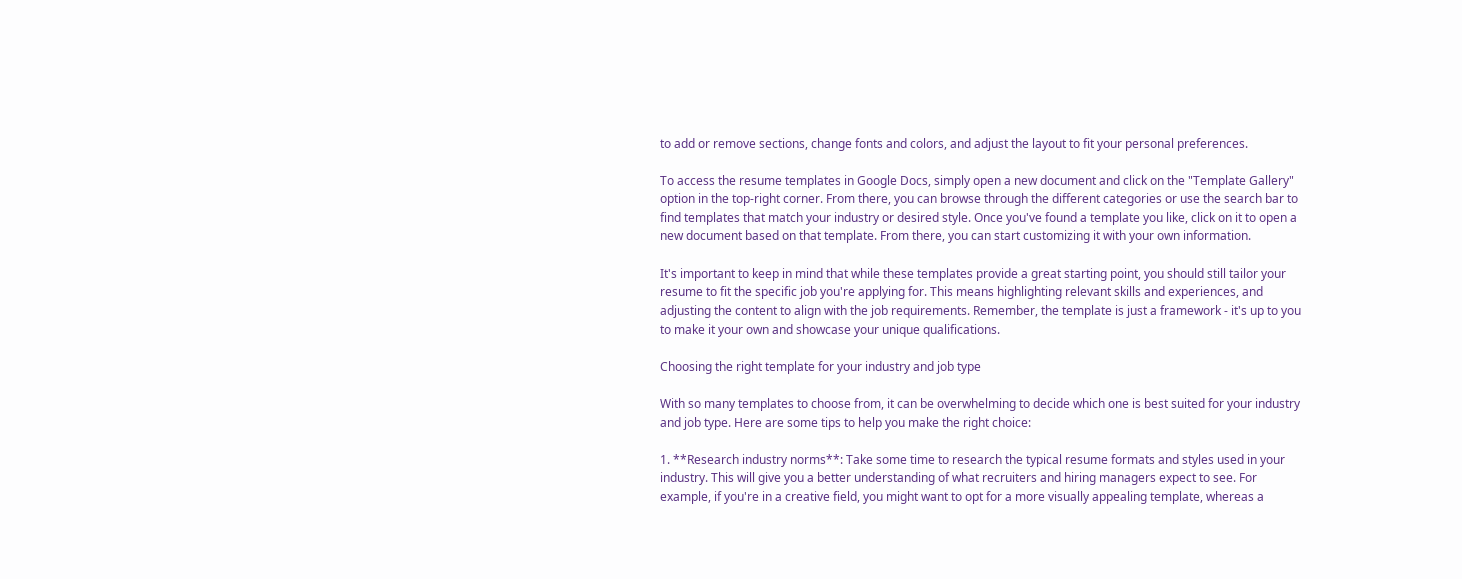to add or remove sections, change fonts and colors, and adjust the layout to fit your personal preferences.

To access the resume templates in Google Docs, simply open a new document and click on the "Template Gallery" option in the top-right corner. From there, you can browse through the different categories or use the search bar to find templates that match your industry or desired style. Once you've found a template you like, click on it to open a new document based on that template. From there, you can start customizing it with your own information.

It's important to keep in mind that while these templates provide a great starting point, you should still tailor your resume to fit the specific job you're applying for. This means highlighting relevant skills and experiences, and adjusting the content to align with the job requirements. Remember, the template is just a framework - it's up to you to make it your own and showcase your unique qualifications.

Choosing the right template for your industry and job type

With so many templates to choose from, it can be overwhelming to decide which one is best suited for your industry and job type. Here are some tips to help you make the right choice:

1. **Research industry norms**: Take some time to research the typical resume formats and styles used in your industry. This will give you a better understanding of what recruiters and hiring managers expect to see. For example, if you're in a creative field, you might want to opt for a more visually appealing template, whereas a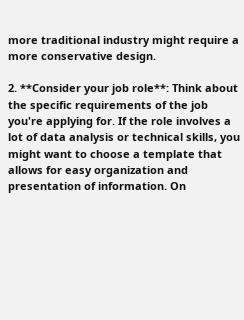more traditional industry might require a more conservative design.

2. **Consider your job role**: Think about the specific requirements of the job you're applying for. If the role involves a lot of data analysis or technical skills, you might want to choose a template that allows for easy organization and presentation of information. On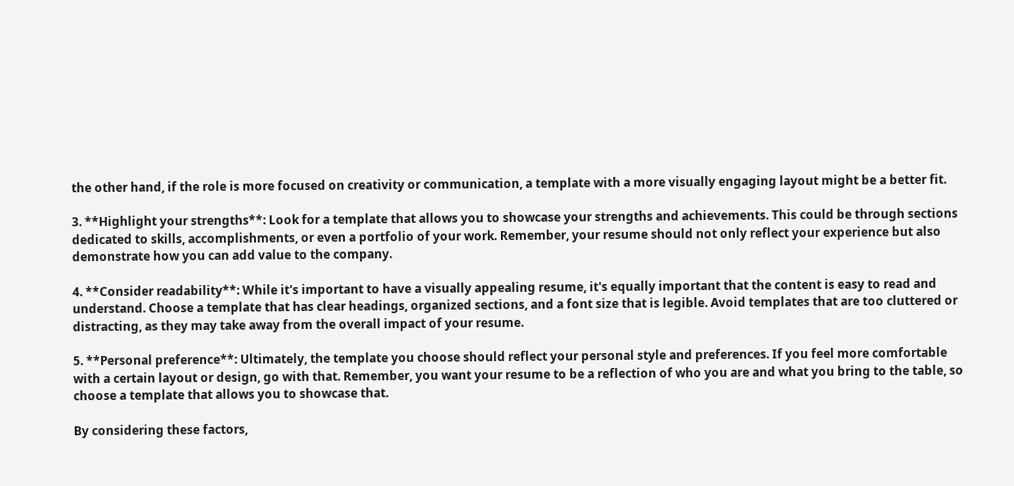the other hand, if the role is more focused on creativity or communication, a template with a more visually engaging layout might be a better fit.

3. **Highlight your strengths**: Look for a template that allows you to showcase your strengths and achievements. This could be through sections dedicated to skills, accomplishments, or even a portfolio of your work. Remember, your resume should not only reflect your experience but also demonstrate how you can add value to the company.

4. **Consider readability**: While it's important to have a visually appealing resume, it's equally important that the content is easy to read and understand. Choose a template that has clear headings, organized sections, and a font size that is legible. Avoid templates that are too cluttered or distracting, as they may take away from the overall impact of your resume.

5. **Personal preference**: Ultimately, the template you choose should reflect your personal style and preferences. If you feel more comfortable with a certain layout or design, go with that. Remember, you want your resume to be a reflection of who you are and what you bring to the table, so choose a template that allows you to showcase that.

By considering these factors,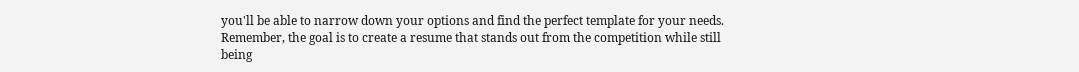you'll be able to narrow down your options and find the perfect template for your needs. Remember, the goal is to create a resume that stands out from the competition while still being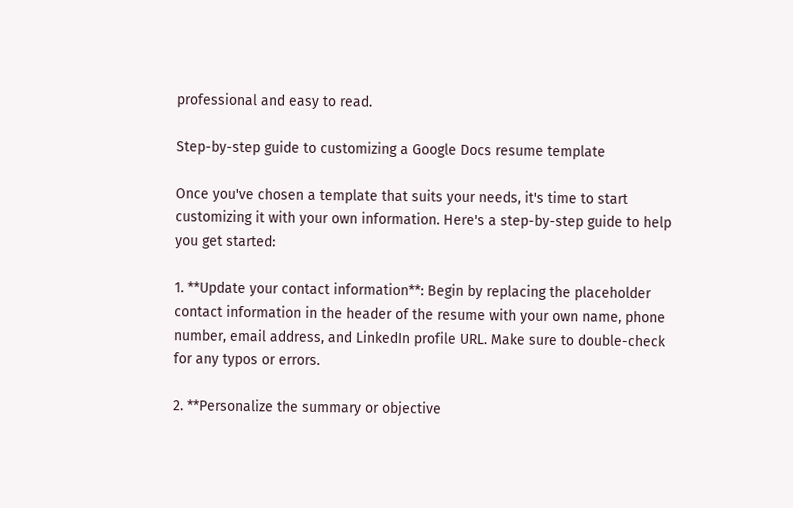professional and easy to read.

Step-by-step guide to customizing a Google Docs resume template

Once you've chosen a template that suits your needs, it's time to start customizing it with your own information. Here's a step-by-step guide to help you get started:

1. **Update your contact information**: Begin by replacing the placeholder contact information in the header of the resume with your own name, phone number, email address, and LinkedIn profile URL. Make sure to double-check for any typos or errors.

2. **Personalize the summary or objective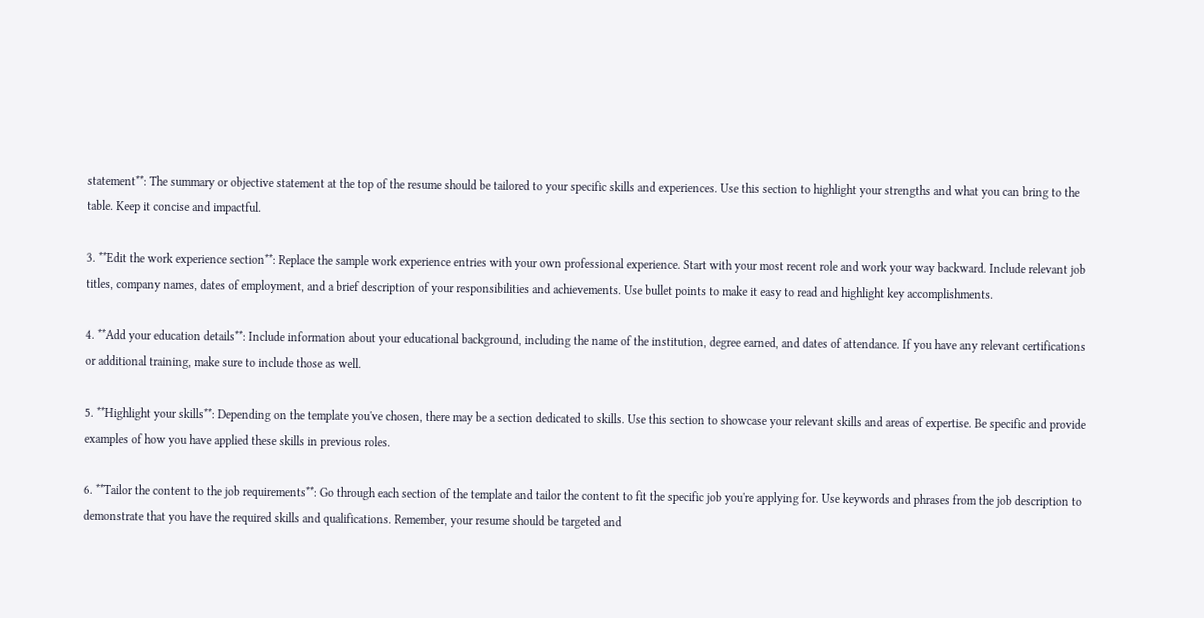statement**: The summary or objective statement at the top of the resume should be tailored to your specific skills and experiences. Use this section to highlight your strengths and what you can bring to the table. Keep it concise and impactful.

3. **Edit the work experience section**: Replace the sample work experience entries with your own professional experience. Start with your most recent role and work your way backward. Include relevant job titles, company names, dates of employment, and a brief description of your responsibilities and achievements. Use bullet points to make it easy to read and highlight key accomplishments.

4. **Add your education details**: Include information about your educational background, including the name of the institution, degree earned, and dates of attendance. If you have any relevant certifications or additional training, make sure to include those as well.

5. **Highlight your skills**: Depending on the template you've chosen, there may be a section dedicated to skills. Use this section to showcase your relevant skills and areas of expertise. Be specific and provide examples of how you have applied these skills in previous roles.

6. **Tailor the content to the job requirements**: Go through each section of the template and tailor the content to fit the specific job you're applying for. Use keywords and phrases from the job description to demonstrate that you have the required skills and qualifications. Remember, your resume should be targeted and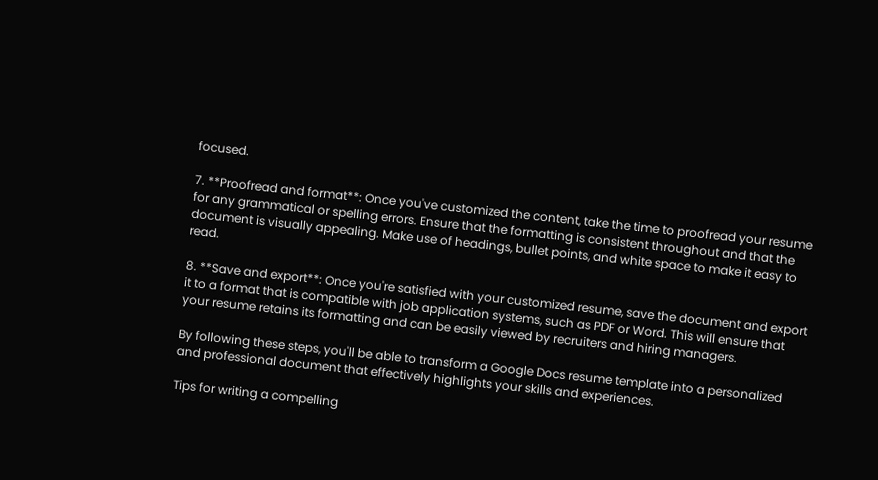focused.

7. **Proofread and format**: Once you've customized the content, take the time to proofread your resume for any grammatical or spelling errors. Ensure that the formatting is consistent throughout and that the document is visually appealing. Make use of headings, bullet points, and white space to make it easy to read.

8. **Save and export**: Once you're satisfied with your customized resume, save the document and export it to a format that is compatible with job application systems, such as PDF or Word. This will ensure that your resume retains its formatting and can be easily viewed by recruiters and hiring managers.

By following these steps, you'll be able to transform a Google Docs resume template into a personalized and professional document that effectively highlights your skills and experiences.

Tips for writing a compelling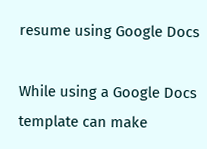resume using Google Docs

While using a Google Docs template can make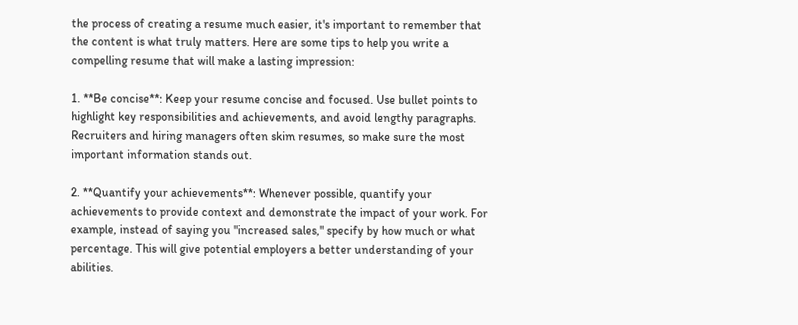the process of creating a resume much easier, it's important to remember that the content is what truly matters. Here are some tips to help you write a compelling resume that will make a lasting impression:

1. **Be concise**: Keep your resume concise and focused. Use bullet points to highlight key responsibilities and achievements, and avoid lengthy paragraphs. Recruiters and hiring managers often skim resumes, so make sure the most important information stands out.

2. **Quantify your achievements**: Whenever possible, quantify your achievements to provide context and demonstrate the impact of your work. For example, instead of saying you "increased sales," specify by how much or what percentage. This will give potential employers a better understanding of your abilities.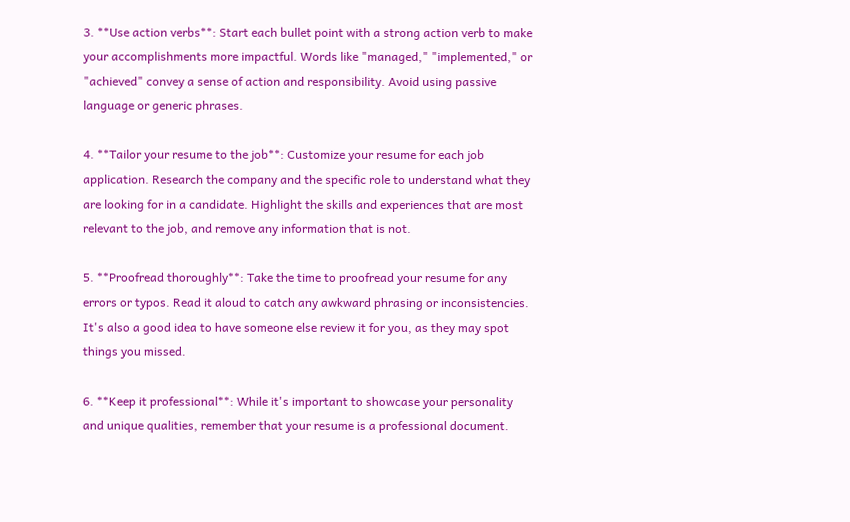3. **Use action verbs**: Start each bullet point with a strong action verb to make your accomplishments more impactful. Words like "managed," "implemented," or "achieved" convey a sense of action and responsibility. Avoid using passive language or generic phrases.

4. **Tailor your resume to the job**: Customize your resume for each job application. Research the company and the specific role to understand what they are looking for in a candidate. Highlight the skills and experiences that are most relevant to the job, and remove any information that is not.

5. **Proofread thoroughly**: Take the time to proofread your resume for any errors or typos. Read it aloud to catch any awkward phrasing or inconsistencies. It's also a good idea to have someone else review it for you, as they may spot things you missed.

6. **Keep it professional**: While it's important to showcase your personality and unique qualities, remember that your resume is a professional document.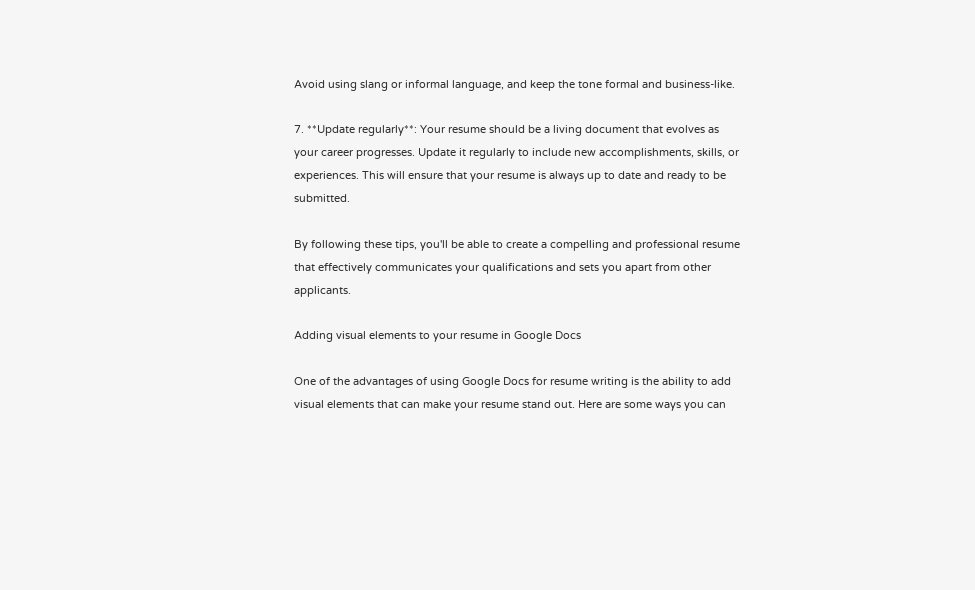Avoid using slang or informal language, and keep the tone formal and business-like.

7. **Update regularly**: Your resume should be a living document that evolves as your career progresses. Update it regularly to include new accomplishments, skills, or experiences. This will ensure that your resume is always up to date and ready to be submitted.

By following these tips, you'll be able to create a compelling and professional resume that effectively communicates your qualifications and sets you apart from other applicants.

Adding visual elements to your resume in Google Docs

One of the advantages of using Google Docs for resume writing is the ability to add visual elements that can make your resume stand out. Here are some ways you can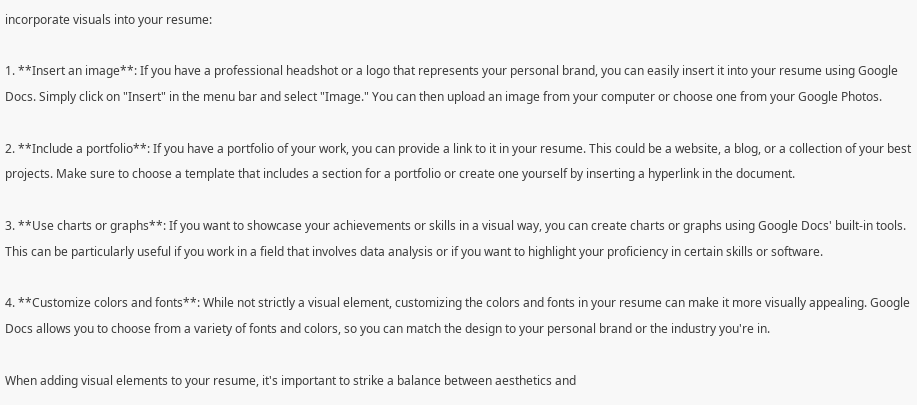incorporate visuals into your resume:

1. **Insert an image**: If you have a professional headshot or a logo that represents your personal brand, you can easily insert it into your resume using Google Docs. Simply click on "Insert" in the menu bar and select "Image." You can then upload an image from your computer or choose one from your Google Photos.

2. **Include a portfolio**: If you have a portfolio of your work, you can provide a link to it in your resume. This could be a website, a blog, or a collection of your best projects. Make sure to choose a template that includes a section for a portfolio or create one yourself by inserting a hyperlink in the document.

3. **Use charts or graphs**: If you want to showcase your achievements or skills in a visual way, you can create charts or graphs using Google Docs' built-in tools. This can be particularly useful if you work in a field that involves data analysis or if you want to highlight your proficiency in certain skills or software.

4. **Customize colors and fonts**: While not strictly a visual element, customizing the colors and fonts in your resume can make it more visually appealing. Google Docs allows you to choose from a variety of fonts and colors, so you can match the design to your personal brand or the industry you're in.

When adding visual elements to your resume, it's important to strike a balance between aesthetics and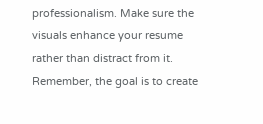professionalism. Make sure the visuals enhance your resume rather than distract from it. Remember, the goal is to create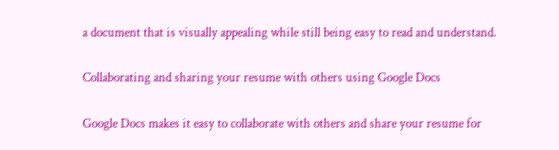a document that is visually appealing while still being easy to read and understand.

Collaborating and sharing your resume with others using Google Docs

Google Docs makes it easy to collaborate with others and share your resume for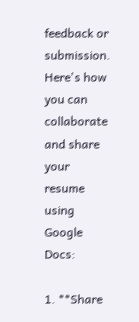feedback or submission. Here's how you can collaborate and share your resume using Google Docs:

1. **Share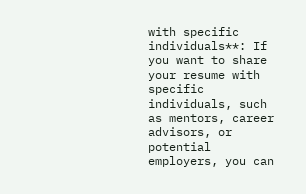with specific individuals**: If you want to share your resume with specific individuals, such as mentors, career advisors, or potential employers, you can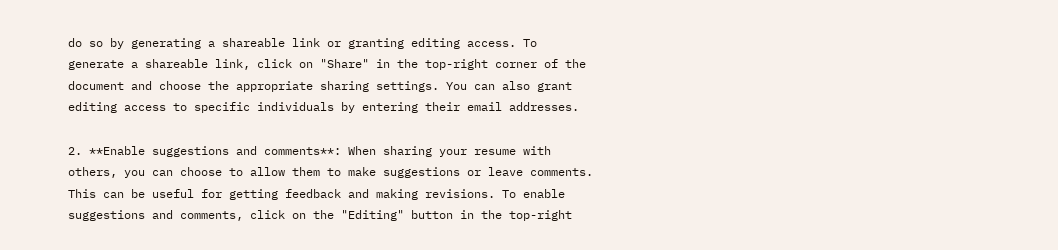do so by generating a shareable link or granting editing access. To generate a shareable link, click on "Share" in the top-right corner of the document and choose the appropriate sharing settings. You can also grant editing access to specific individuals by entering their email addresses.

2. **Enable suggestions and comments**: When sharing your resume with others, you can choose to allow them to make suggestions or leave comments. This can be useful for getting feedback and making revisions. To enable suggestions and comments, click on the "Editing" button in the top-right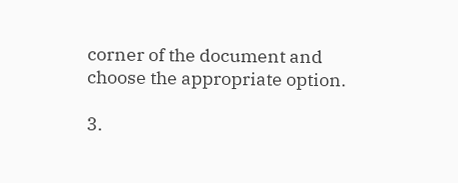corner of the document and choose the appropriate option.

3.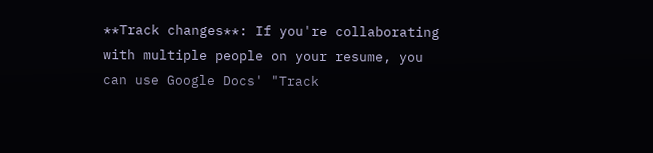**Track changes**: If you're collaborating with multiple people on your resume, you can use Google Docs' "Track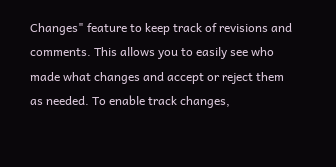Changes" feature to keep track of revisions and comments. This allows you to easily see who made what changes and accept or reject them as needed. To enable track changes,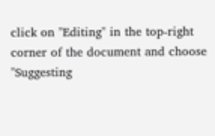click on "Editing" in the top-right corner of the document and choose "Suggesting